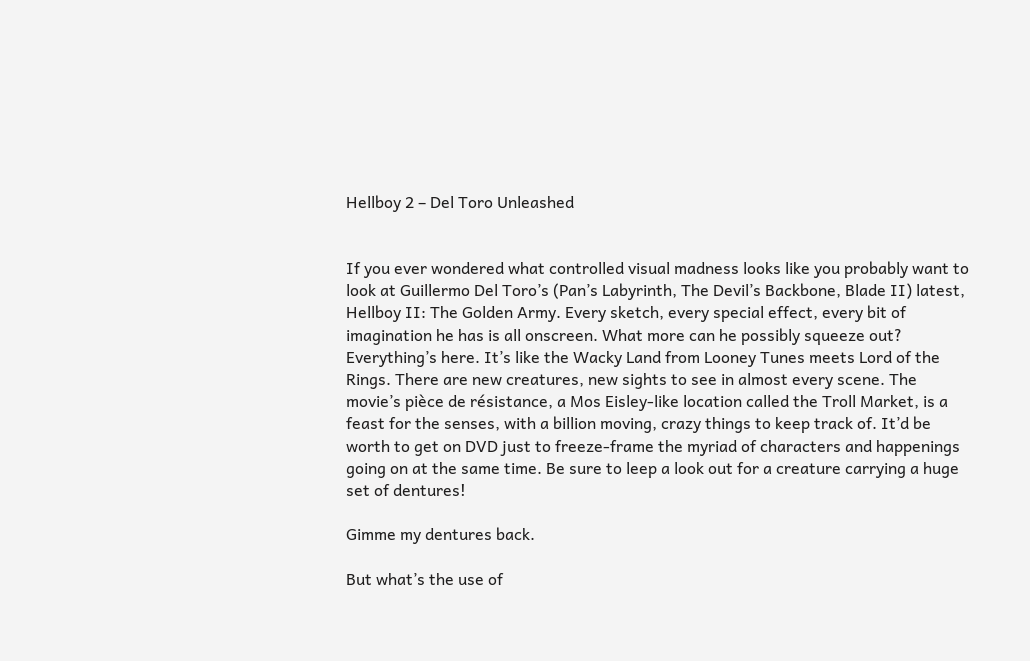Hellboy 2 – Del Toro Unleashed


If you ever wondered what controlled visual madness looks like you probably want to look at Guillermo Del Toro’s (Pan’s Labyrinth, The Devil’s Backbone, Blade II) latest, Hellboy II: The Golden Army. Every sketch, every special effect, every bit of imagination he has is all onscreen. What more can he possibly squeeze out? Everything’s here. It’s like the Wacky Land from Looney Tunes meets Lord of the Rings. There are new creatures, new sights to see in almost every scene. The movie’s pièce de résistance, a Mos Eisley-like location called the Troll Market, is a feast for the senses, with a billion moving, crazy things to keep track of. It’d be worth to get on DVD just to freeze-frame the myriad of characters and happenings going on at the same time. Be sure to leep a look out for a creature carrying a huge set of dentures!

Gimme my dentures back.

But what’s the use of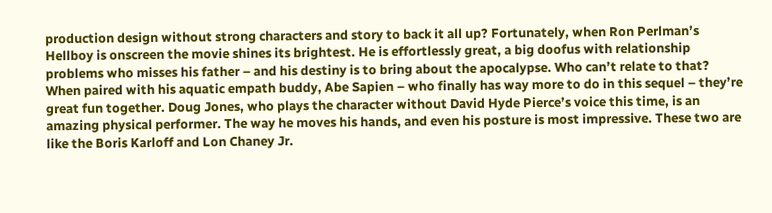production design without strong characters and story to back it all up? Fortunately, when Ron Perlman’s Hellboy is onscreen the movie shines its brightest. He is effortlessly great, a big doofus with relationship problems who misses his father – and his destiny is to bring about the apocalypse. Who can’t relate to that? When paired with his aquatic empath buddy, Abe Sapien – who finally has way more to do in this sequel – they’re great fun together. Doug Jones, who plays the character without David Hyde Pierce’s voice this time, is an amazing physical performer. The way he moves his hands, and even his posture is most impressive. These two are like the Boris Karloff and Lon Chaney Jr.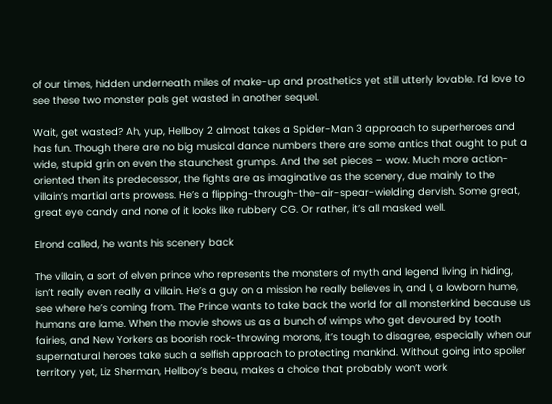of our times, hidden underneath miles of make-up and prosthetics yet still utterly lovable. I’d love to see these two monster pals get wasted in another sequel.

Wait, get wasted? Ah, yup, Hellboy 2 almost takes a Spider-Man 3 approach to superheroes and has fun. Though there are no big musical dance numbers there are some antics that ought to put a wide, stupid grin on even the staunchest grumps. And the set pieces – wow. Much more action-oriented then its predecessor, the fights are as imaginative as the scenery, due mainly to the villain’s martial arts prowess. He’s a flipping-through-the-air-spear-wielding dervish. Some great, great eye candy and none of it looks like rubbery CG. Or rather, it’s all masked well.

Elrond called, he wants his scenery back

The villain, a sort of elven prince who represents the monsters of myth and legend living in hiding, isn’t really even really a villain. He’s a guy on a mission he really believes in, and I, a lowborn hume, see where he’s coming from. The Prince wants to take back the world for all monsterkind because us humans are lame. When the movie shows us as a bunch of wimps who get devoured by tooth fairies, and New Yorkers as boorish rock-throwing morons, it’s tough to disagree, especially when our supernatural heroes take such a selfish approach to protecting mankind. Without going into spoiler territory yet, Liz Sherman, Hellboy’s beau, makes a choice that probably won’t work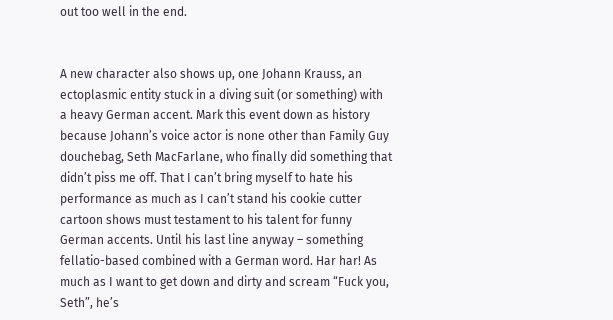out too well in the end.


A new character also shows up, one Johann Krauss, an ectoplasmic entity stuck in a diving suit (or something) with a heavy German accent. Mark this event down as history because Johann’s voice actor is none other than Family Guy douchebag, Seth MacFarlane, who finally did something that didn’t piss me off. That I can’t bring myself to hate his performance as much as I can’t stand his cookie cutter cartoon shows must testament to his talent for funny German accents. Until his last line anyway – something fellatio-based combined with a German word. Har har! As much as I want to get down and dirty and scream “Fuck you, Seth”, he’s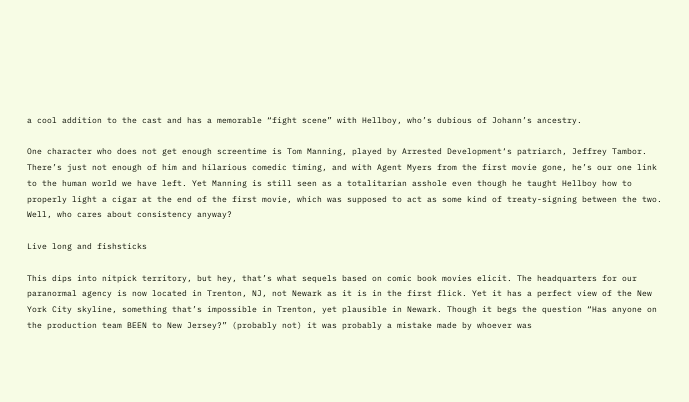a cool addition to the cast and has a memorable “fight scene” with Hellboy, who’s dubious of Johann’s ancestry.

One character who does not get enough screentime is Tom Manning, played by Arrested Development‘s patriarch, Jeffrey Tambor. There’s just not enough of him and hilarious comedic timing, and with Agent Myers from the first movie gone, he’s our one link to the human world we have left. Yet Manning is still seen as a totalitarian asshole even though he taught Hellboy how to properly light a cigar at the end of the first movie, which was supposed to act as some kind of treaty-signing between the two. Well, who cares about consistency anyway?

Live long and fishsticks

This dips into nitpick territory, but hey, that’s what sequels based on comic book movies elicit. The headquarters for our paranormal agency is now located in Trenton, NJ, not Newark as it is in the first flick. Yet it has a perfect view of the New York City skyline, something that’s impossible in Trenton, yet plausible in Newark. Though it begs the question “Has anyone on the production team BEEN to New Jersey?” (probably not) it was probably a mistake made by whoever was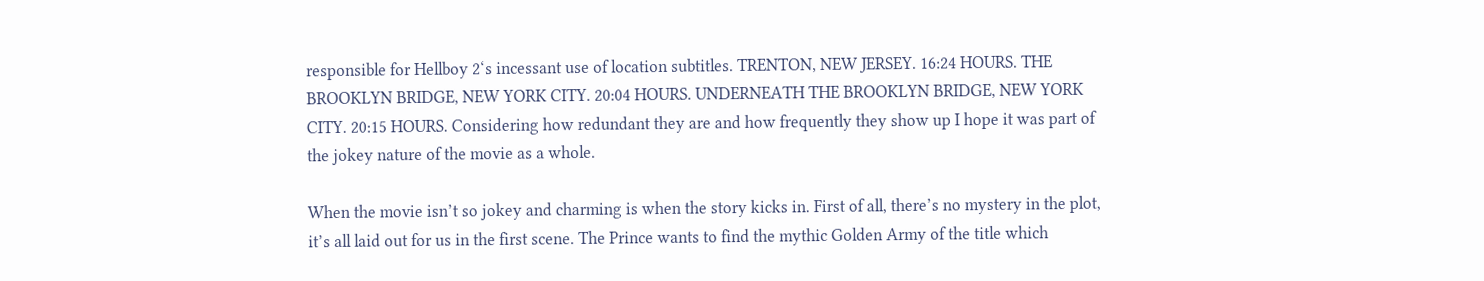responsible for Hellboy 2‘s incessant use of location subtitles. TRENTON, NEW JERSEY. 16:24 HOURS. THE BROOKLYN BRIDGE, NEW YORK CITY. 20:04 HOURS. UNDERNEATH THE BROOKLYN BRIDGE, NEW YORK CITY. 20:15 HOURS. Considering how redundant they are and how frequently they show up I hope it was part of the jokey nature of the movie as a whole.

When the movie isn’t so jokey and charming is when the story kicks in. First of all, there’s no mystery in the plot, it’s all laid out for us in the first scene. The Prince wants to find the mythic Golden Army of the title which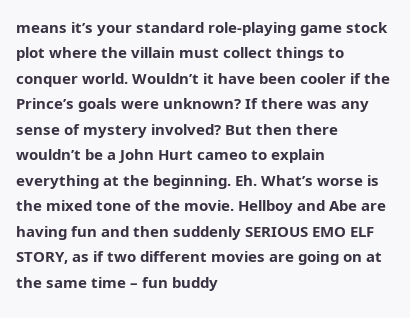means it’s your standard role-playing game stock plot where the villain must collect things to conquer world. Wouldn’t it have been cooler if the Prince’s goals were unknown? If there was any sense of mystery involved? But then there wouldn’t be a John Hurt cameo to explain everything at the beginning. Eh. What’s worse is the mixed tone of the movie. Hellboy and Abe are having fun and then suddenly SERIOUS EMO ELF STORY, as if two different movies are going on at the same time – fun buddy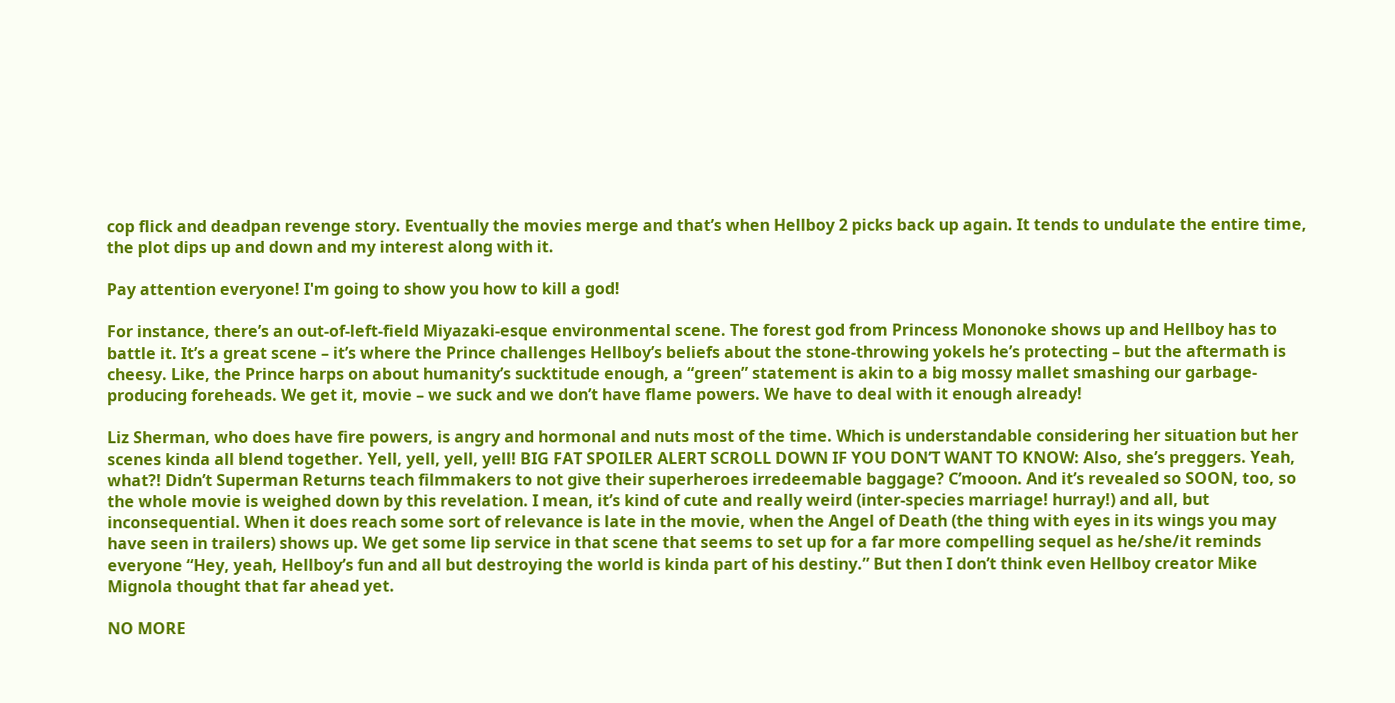cop flick and deadpan revenge story. Eventually the movies merge and that’s when Hellboy 2 picks back up again. It tends to undulate the entire time, the plot dips up and down and my interest along with it.

Pay attention everyone! I'm going to show you how to kill a god!

For instance, there’s an out-of-left-field Miyazaki-esque environmental scene. The forest god from Princess Mononoke shows up and Hellboy has to battle it. It’s a great scene – it’s where the Prince challenges Hellboy’s beliefs about the stone-throwing yokels he’s protecting – but the aftermath is cheesy. Like, the Prince harps on about humanity’s sucktitude enough, a “green” statement is akin to a big mossy mallet smashing our garbage-producing foreheads. We get it, movie – we suck and we don’t have flame powers. We have to deal with it enough already!

Liz Sherman, who does have fire powers, is angry and hormonal and nuts most of the time. Which is understandable considering her situation but her scenes kinda all blend together. Yell, yell, yell, yell! BIG FAT SPOILER ALERT SCROLL DOWN IF YOU DON’T WANT TO KNOW: Also, she’s preggers. Yeah, what?! Didn’t Superman Returns teach filmmakers to not give their superheroes irredeemable baggage? C’mooon. And it’s revealed so SOON, too, so the whole movie is weighed down by this revelation. I mean, it’s kind of cute and really weird (inter-species marriage! hurray!) and all, but inconsequential. When it does reach some sort of relevance is late in the movie, when the Angel of Death (the thing with eyes in its wings you may have seen in trailers) shows up. We get some lip service in that scene that seems to set up for a far more compelling sequel as he/she/it reminds everyone “Hey, yeah, Hellboy’s fun and all but destroying the world is kinda part of his destiny.” But then I don’t think even Hellboy creator Mike Mignola thought that far ahead yet.

NO MORE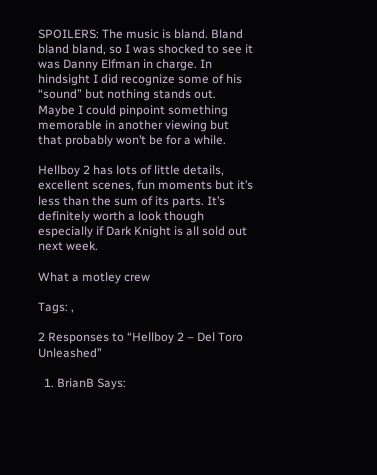SPOILERS: The music is bland. Bland bland bland, so I was shocked to see it was Danny Elfman in charge. In hindsight I did recognize some of his “sound” but nothing stands out. Maybe I could pinpoint something memorable in another viewing but that probably won’t be for a while.

Hellboy 2 has lots of little details, excellent scenes, fun moments but it’s less than the sum of its parts. It’s definitely worth a look though especially if Dark Knight is all sold out next week.

What a motley crew

Tags: ,

2 Responses to “Hellboy 2 – Del Toro Unleashed”

  1. BrianB Says: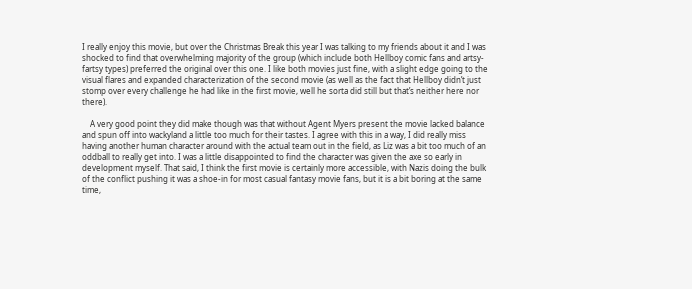I really enjoy this movie, but over the Christmas Break this year I was talking to my friends about it and I was shocked to find that overwhelming majority of the group (which include both Hellboy comic fans and artsy-fartsy types) preferred the original over this one. I like both movies just fine, with a slight edge going to the visual flares and expanded characterization of the second movie (as well as the fact that Hellboy didn’t just stomp over every challenge he had like in the first movie, well he sorta did still but that’s neither here nor there).

    A very good point they did make though was that without Agent Myers present the movie lacked balance and spun off into wackyland a little too much for their tastes. I agree with this in a way, I did really miss having another human character around with the actual team out in the field, as Liz was a bit too much of an oddball to really get into. I was a little disappointed to find the character was given the axe so early in development myself. That said, I think the first movie is certainly more accessible, with Nazis doing the bulk of the conflict pushing it was a shoe-in for most casual fantasy movie fans, but it is a bit boring at the same time,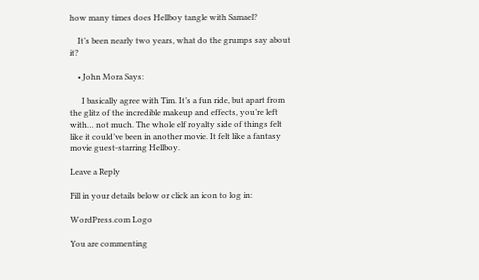how many times does Hellboy tangle with Samael?

    It’s been nearly two years, what do the grumps say about it?

    • John Mora Says:

      I basically agree with Tim. It’s a fun ride, but apart from the glitz of the incredible makeup and effects, you’re left with… not much. The whole elf royalty side of things felt like it could’ve been in another movie. It felt like a fantasy movie guest-starring Hellboy.

Leave a Reply

Fill in your details below or click an icon to log in:

WordPress.com Logo

You are commenting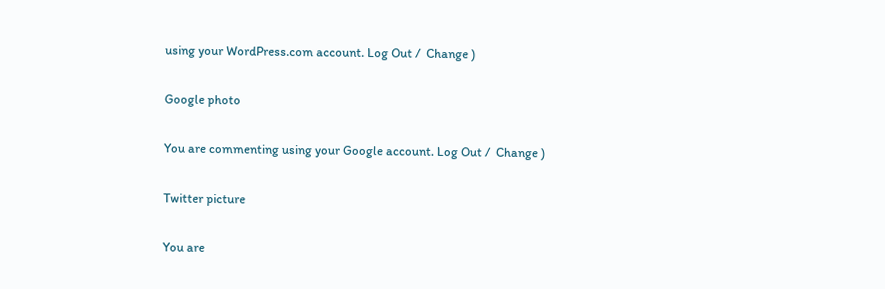using your WordPress.com account. Log Out /  Change )

Google photo

You are commenting using your Google account. Log Out /  Change )

Twitter picture

You are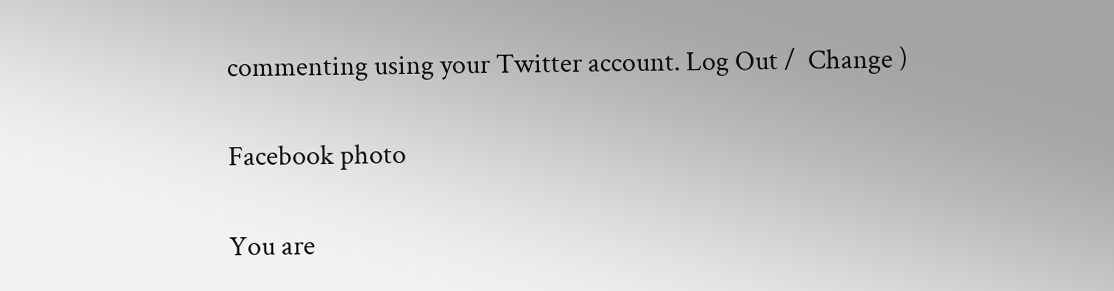commenting using your Twitter account. Log Out /  Change )

Facebook photo

You are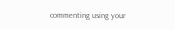commenting using your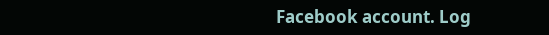Facebook account. Log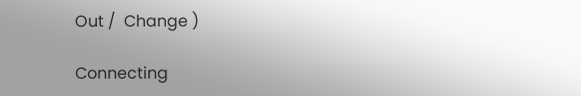Out /  Change )

Connecting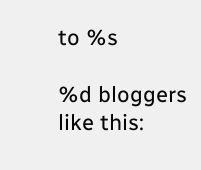to %s

%d bloggers like this: